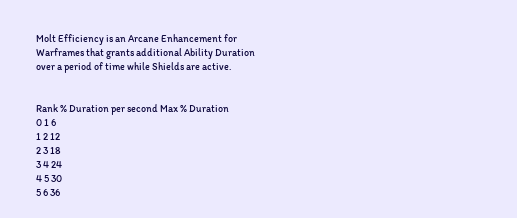Molt Efficiency is an Arcane Enhancement for Warframes that grants additional Ability Duration over a period of time while Shields are active.


Rank % Duration per second Max % Duration
0 1 6
1 2 12
2 3 18
3 4 24
4 5 30
5 6 36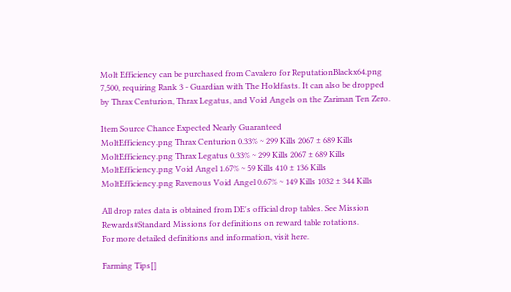Molt Efficiency can be purchased from Cavalero for ReputationBlackx64.png 7,500, requiring Rank 3 - Guardian with The Holdfasts. It can also be dropped by Thrax Centurion, Thrax Legatus, and Void Angels on the Zariman Ten Zero.

Item Source Chance Expected Nearly Guaranteed
MoltEfficiency.png Thrax Centurion 0.33% ~ 299 Kills 2067 ± 689 Kills
MoltEfficiency.png Thrax Legatus 0.33% ~ 299 Kills 2067 ± 689 Kills
MoltEfficiency.png Void Angel 1.67% ~ 59 Kills 410 ± 136 Kills
MoltEfficiency.png Ravenous Void Angel 0.67% ~ 149 Kills 1032 ± 344 Kills

All drop rates data is obtained from DE's official drop tables. See Mission Rewards#Standard Missions for definitions on reward table rotations.
For more detailed definitions and information, visit here.

Farming Tips[]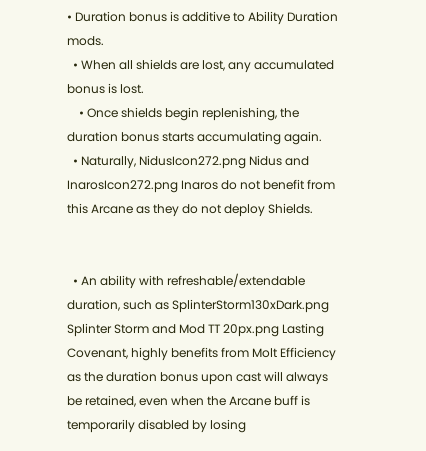• Duration bonus is additive to Ability Duration mods.
  • When all shields are lost, any accumulated bonus is lost.
    • Once shields begin replenishing, the duration bonus starts accumulating again.
  • Naturally, NidusIcon272.png Nidus and InarosIcon272.png Inaros do not benefit from this Arcane as they do not deploy Shields.


  • An ability with refreshable/extendable duration, such as SplinterStorm130xDark.png Splinter Storm and Mod TT 20px.png Lasting Covenant, highly benefits from Molt Efficiency as the duration bonus upon cast will always be retained, even when the Arcane buff is temporarily disabled by losing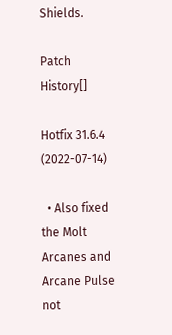Shields.

Patch History[]

Hotfix 31.6.4 (2022-07-14)

  • Also fixed the Molt Arcanes and Arcane Pulse not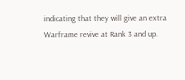indicating that they will give an extra Warframe revive at Rank 3 and up.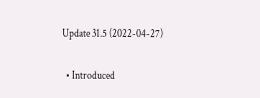Update 31.5 (2022-04-27)

  • Introduced